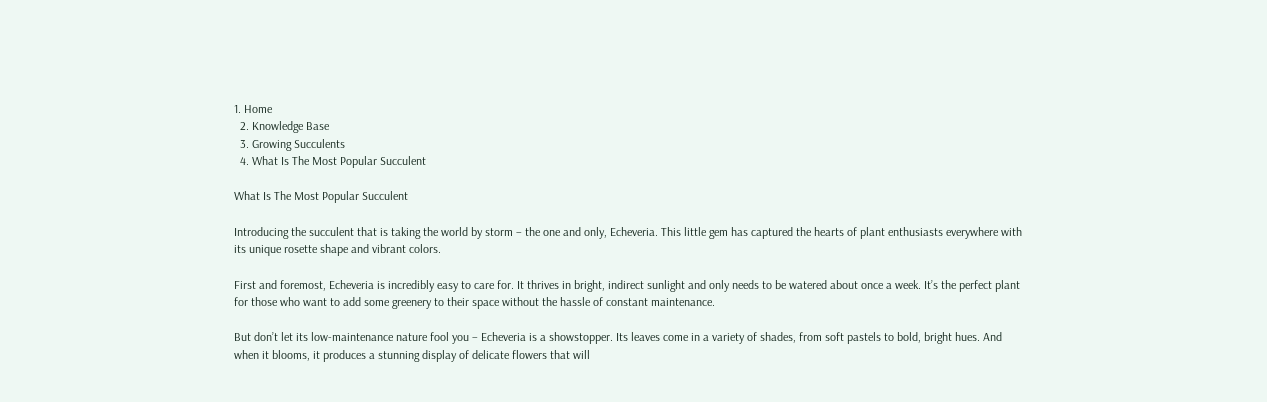1. Home
  2. Knowledge Base
  3. Growing Succulents
  4. What Is The Most Popular Succulent

What Is The Most Popular Succulent

Introducing the succulent that is taking the world by storm – the one and only, Echeveria. This little gem has captured the hearts of plant enthusiasts everywhere with its unique rosette shape and vibrant colors.

First and foremost, Echeveria is incredibly easy to care for. It thrives in bright, indirect sunlight and only needs to be watered about once a week. It’s the perfect plant for those who want to add some greenery to their space without the hassle of constant maintenance.

But don’t let its low-maintenance nature fool you – Echeveria is a showstopper. Its leaves come in a variety of shades, from soft pastels to bold, bright hues. And when it blooms, it produces a stunning display of delicate flowers that will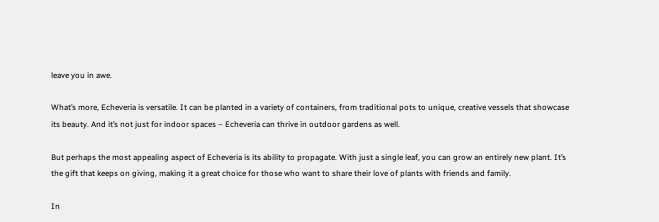leave you in awe.

What’s more, Echeveria is versatile. It can be planted in a variety of containers, from traditional pots to unique, creative vessels that showcase its beauty. And it’s not just for indoor spaces – Echeveria can thrive in outdoor gardens as well.

But perhaps the most appealing aspect of Echeveria is its ability to propagate. With just a single leaf, you can grow an entirely new plant. It’s the gift that keeps on giving, making it a great choice for those who want to share their love of plants with friends and family.

In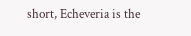short, Echeveria is the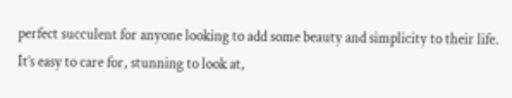perfect succulent for anyone looking to add some beauty and simplicity to their life. It’s easy to care for, stunning to look at,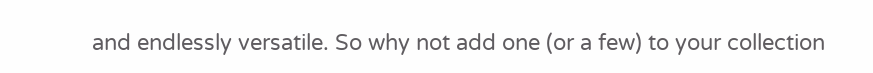and endlessly versatile. So why not add one (or a few) to your collection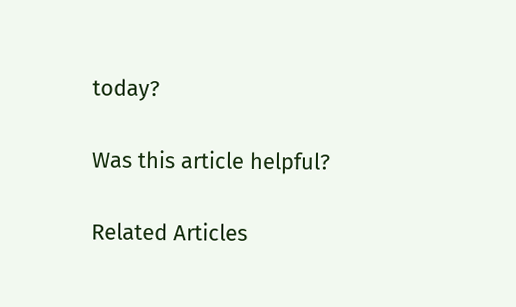today?

Was this article helpful?

Related Articles